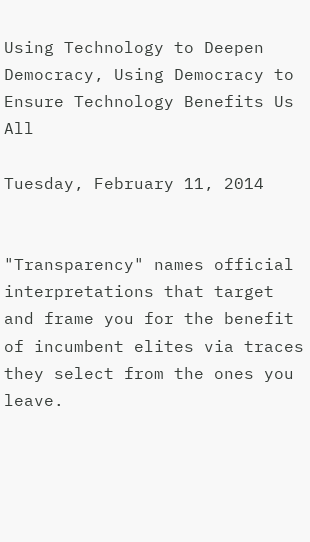Using Technology to Deepen Democracy, Using Democracy to Ensure Technology Benefits Us All

Tuesday, February 11, 2014


"Transparency" names official interpretations that target and frame you for the benefit of incumbent elites via traces they select from the ones you leave.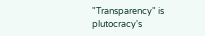"Transparency" is plutocracy's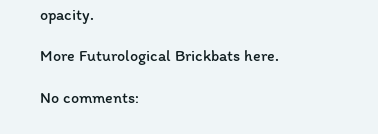opacity.

More Futurological Brickbats here.

No comments: